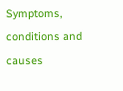Symptoms, conditions and causes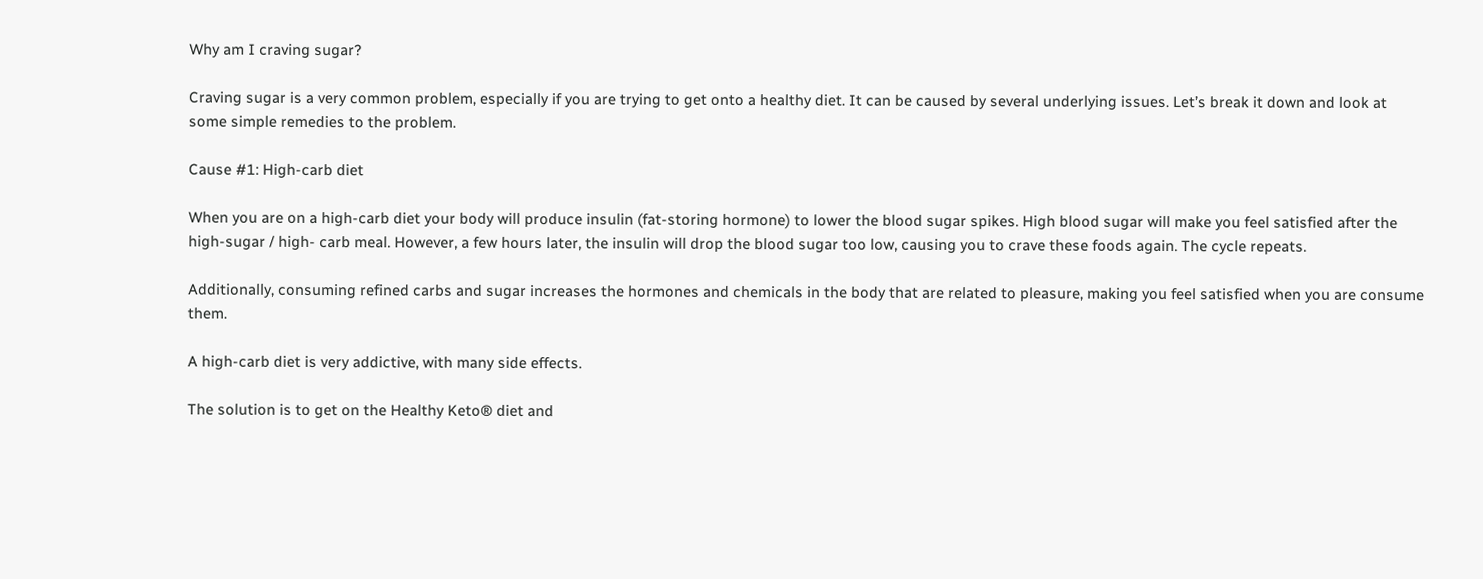Why am I craving sugar?

Craving sugar is a very common problem, especially if you are trying to get onto a healthy diet. It can be caused by several underlying issues. Let’s break it down and look at some simple remedies to the problem.

Cause #1: High-carb diet

When you are on a high-carb diet your body will produce insulin (fat-storing hormone) to lower the blood sugar spikes. High blood sugar will make you feel satisfied after the high-sugar / high- carb meal. However, a few hours later, the insulin will drop the blood sugar too low, causing you to crave these foods again. The cycle repeats.

Additionally, consuming refined carbs and sugar increases the hormones and chemicals in the body that are related to pleasure, making you feel satisfied when you are consume them.

A high-carb diet is very addictive, with many side effects.

The solution is to get on the Healthy Keto® diet and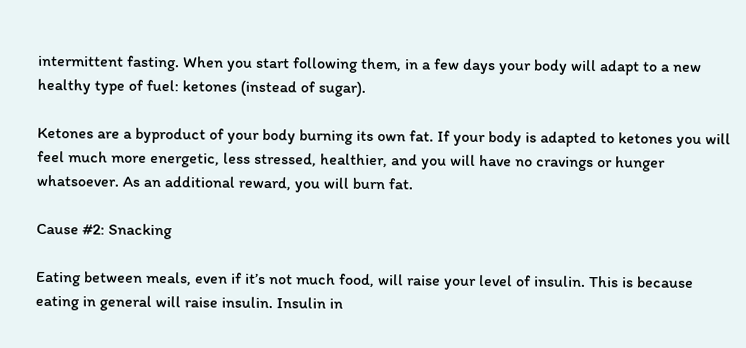intermittent fasting. When you start following them, in a few days your body will adapt to a new healthy type of fuel: ketones (instead of sugar).

Ketones are a byproduct of your body burning its own fat. If your body is adapted to ketones you will feel much more energetic, less stressed, healthier, and you will have no cravings or hunger whatsoever. As an additional reward, you will burn fat.

Cause #2: Snacking

Eating between meals, even if it’s not much food, will raise your level of insulin. This is because eating in general will raise insulin. Insulin in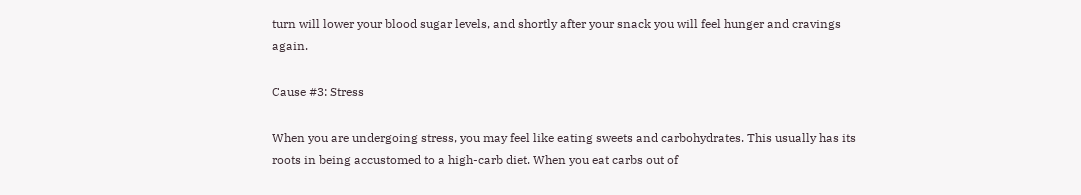turn will lower your blood sugar levels, and shortly after your snack you will feel hunger and cravings again.

Cause #3: Stress

When you are undergoing stress, you may feel like eating sweets and carbohydrates. This usually has its roots in being accustomed to a high-carb diet. When you eat carbs out of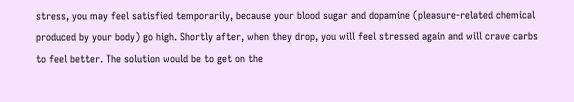stress, you may feel satisfied temporarily, because your blood sugar and dopamine (pleasure-related chemical produced by your body) go high. Shortly after, when they drop, you will feel stressed again and will crave carbs to feel better. The solution would be to get on the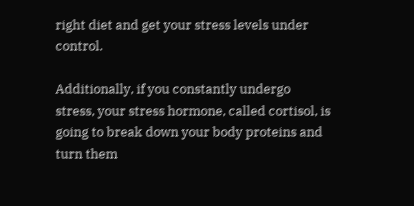right diet and get your stress levels under control.

Additionally, if you constantly undergo stress, your stress hormone, called cortisol, is going to break down your body proteins and turn them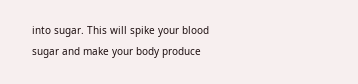into sugar. This will spike your blood sugar and make your body produce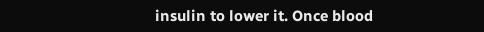insulin to lower it. Once blood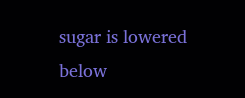sugar is lowered below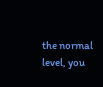the normal level, you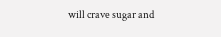will crave sugar and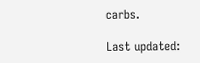carbs.

Last updated: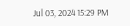Jul 03, 2024 15:29 PM